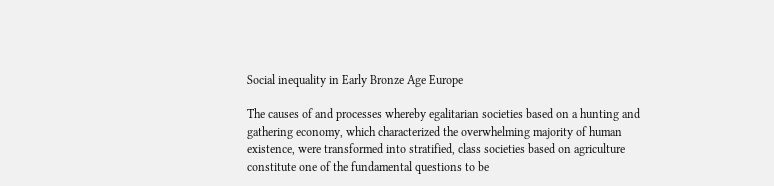Social inequality in Early Bronze Age Europe

The causes of and processes whereby egalitarian societies based on a hunting and gathering economy, which characterized the overwhelming majority of human existence, were transformed into stratified, class societies based on agriculture constitute one of the fundamental questions to be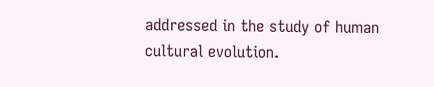addressed in the study of human cultural evolution.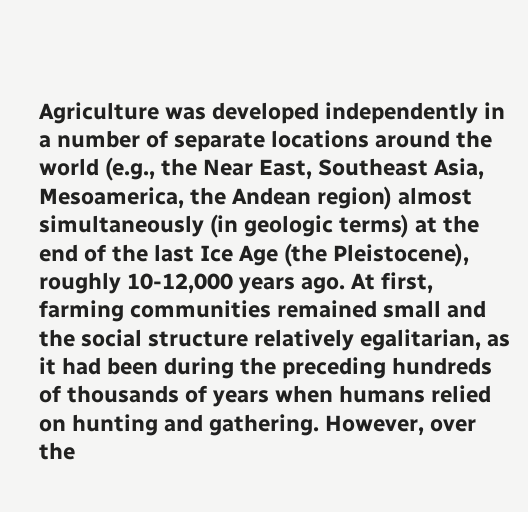Agriculture was developed independently in a number of separate locations around the world (e.g., the Near East, Southeast Asia, Mesoamerica, the Andean region) almost simultaneously (in geologic terms) at the end of the last Ice Age (the Pleistocene), roughly 10-12,000 years ago. At first, farming communities remained small and the social structure relatively egalitarian, as it had been during the preceding hundreds of thousands of years when humans relied on hunting and gathering. However, over the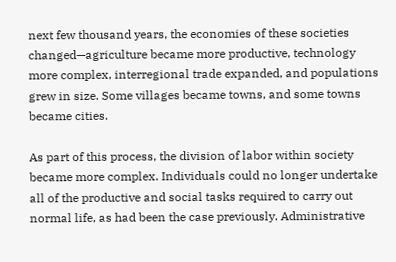next few thousand years, the economies of these societies changed—agriculture became more productive, technology more complex, interregional trade expanded, and populations grew in size. Some villages became towns, and some towns became cities.

As part of this process, the division of labor within society became more complex. Individuals could no longer undertake all of the productive and social tasks required to carry out normal life, as had been the case previously. Administrative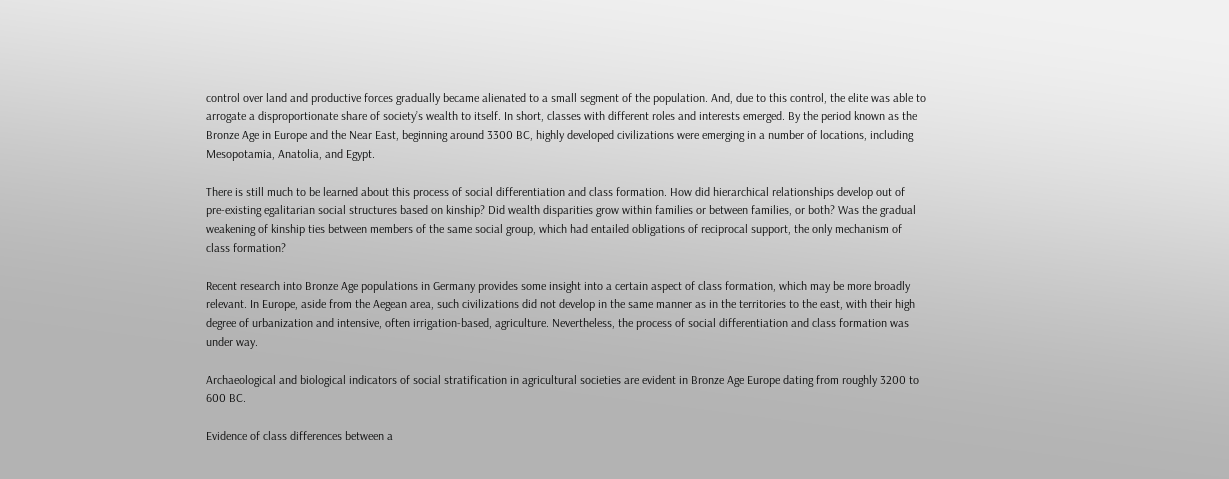control over land and productive forces gradually became alienated to a small segment of the population. And, due to this control, the elite was able to arrogate a disproportionate share of society’s wealth to itself. In short, classes with different roles and interests emerged. By the period known as the Bronze Age in Europe and the Near East, beginning around 3300 BC, highly developed civilizations were emerging in a number of locations, including Mesopotamia, Anatolia, and Egypt.

There is still much to be learned about this process of social differentiation and class formation. How did hierarchical relationships develop out of pre-existing egalitarian social structures based on kinship? Did wealth disparities grow within families or between families, or both? Was the gradual weakening of kinship ties between members of the same social group, which had entailed obligations of reciprocal support, the only mechanism of class formation?

Recent research into Bronze Age populations in Germany provides some insight into a certain aspect of class formation, which may be more broadly relevant. In Europe, aside from the Aegean area, such civilizations did not develop in the same manner as in the territories to the east, with their high degree of urbanization and intensive, often irrigation-based, agriculture. Nevertheless, the process of social differentiation and class formation was under way.

Archaeological and biological indicators of social stratification in agricultural societies are evident in Bronze Age Europe dating from roughly 3200 to 600 BC.

Evidence of class differences between a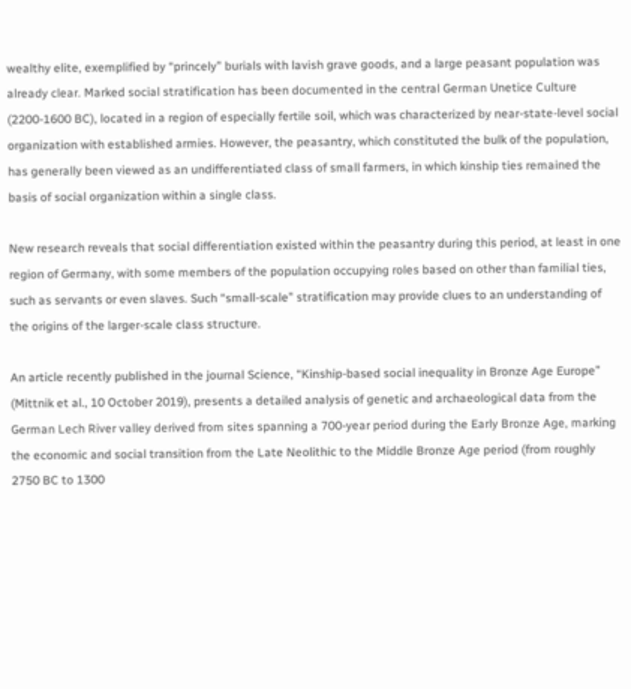wealthy elite, exemplified by “princely” burials with lavish grave goods, and a large peasant population was already clear. Marked social stratification has been documented in the central German Unetice Culture (2200-1600 BC), located in a region of especially fertile soil, which was characterized by near-state-level social organization with established armies. However, the peasantry, which constituted the bulk of the population, has generally been viewed as an undifferentiated class of small farmers, in which kinship ties remained the basis of social organization within a single class.

New research reveals that social differentiation existed within the peasantry during this period, at least in one region of Germany, with some members of the population occupying roles based on other than familial ties, such as servants or even slaves. Such “small-scale” stratification may provide clues to an understanding of the origins of the larger-scale class structure.

An article recently published in the journal Science, “Kinship-based social inequality in Bronze Age Europe” (Mittnik et al., 10 October 2019), presents a detailed analysis of genetic and archaeological data from the German Lech River valley derived from sites spanning a 700-year period during the Early Bronze Age, marking the economic and social transition from the Late Neolithic to the Middle Bronze Age period (from roughly 2750 BC to 1300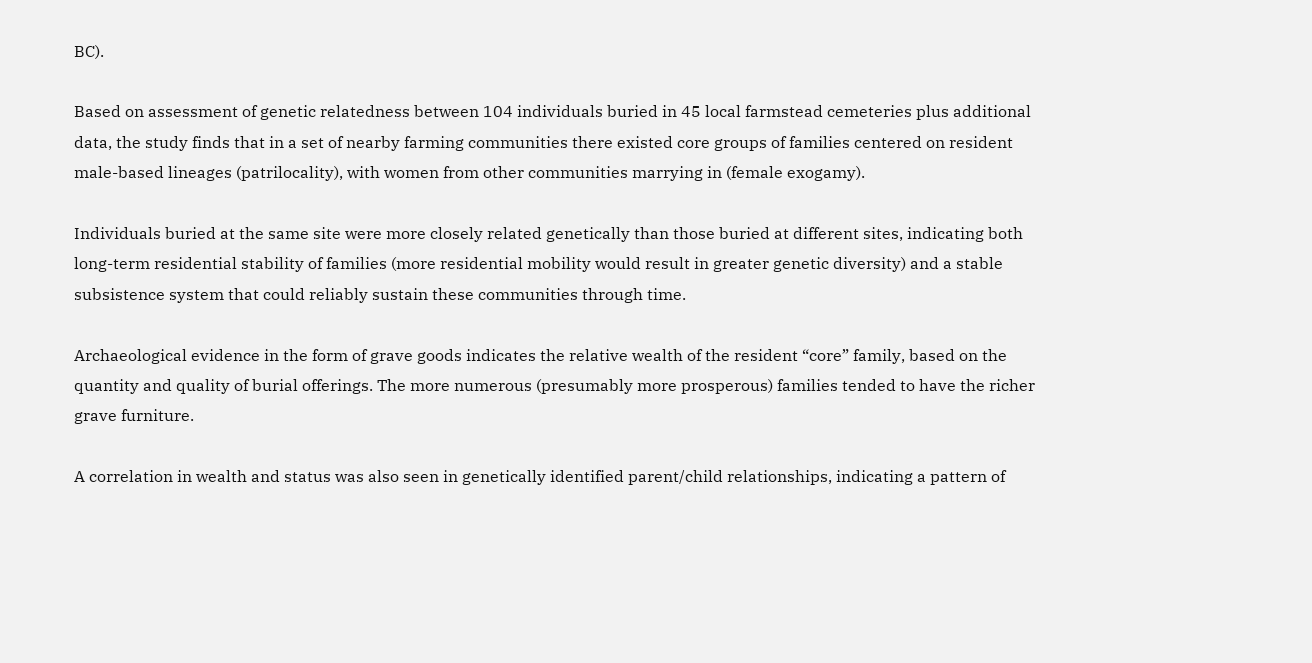BC).

Based on assessment of genetic relatedness between 104 individuals buried in 45 local farmstead cemeteries plus additional data, the study finds that in a set of nearby farming communities there existed core groups of families centered on resident male-based lineages (patrilocality), with women from other communities marrying in (female exogamy).

Individuals buried at the same site were more closely related genetically than those buried at different sites, indicating both long-term residential stability of families (more residential mobility would result in greater genetic diversity) and a stable subsistence system that could reliably sustain these communities through time.

Archaeological evidence in the form of grave goods indicates the relative wealth of the resident “core” family, based on the quantity and quality of burial offerings. The more numerous (presumably more prosperous) families tended to have the richer grave furniture.

A correlation in wealth and status was also seen in genetically identified parent/child relationships, indicating a pattern of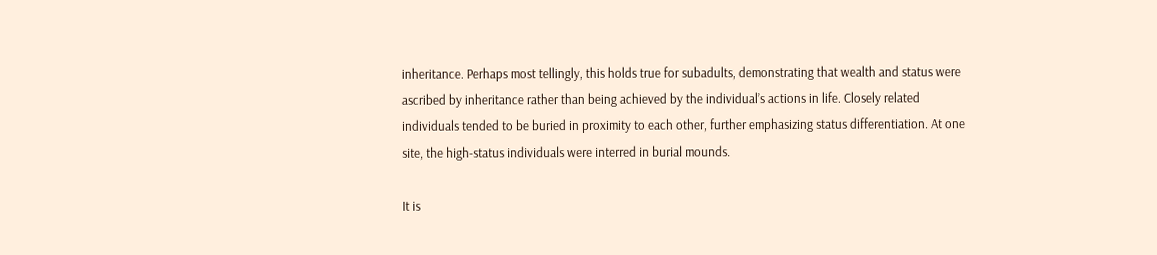inheritance. Perhaps most tellingly, this holds true for subadults, demonstrating that wealth and status were ascribed by inheritance rather than being achieved by the individual’s actions in life. Closely related individuals tended to be buried in proximity to each other, further emphasizing status differentiation. At one site, the high-status individuals were interred in burial mounds.

It is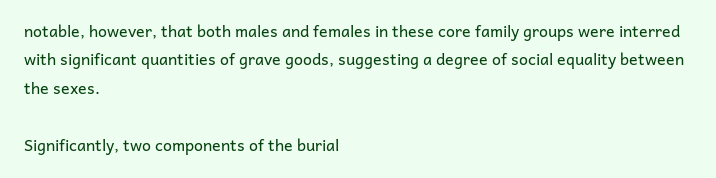notable, however, that both males and females in these core family groups were interred with significant quantities of grave goods, suggesting a degree of social equality between the sexes.

Significantly, two components of the burial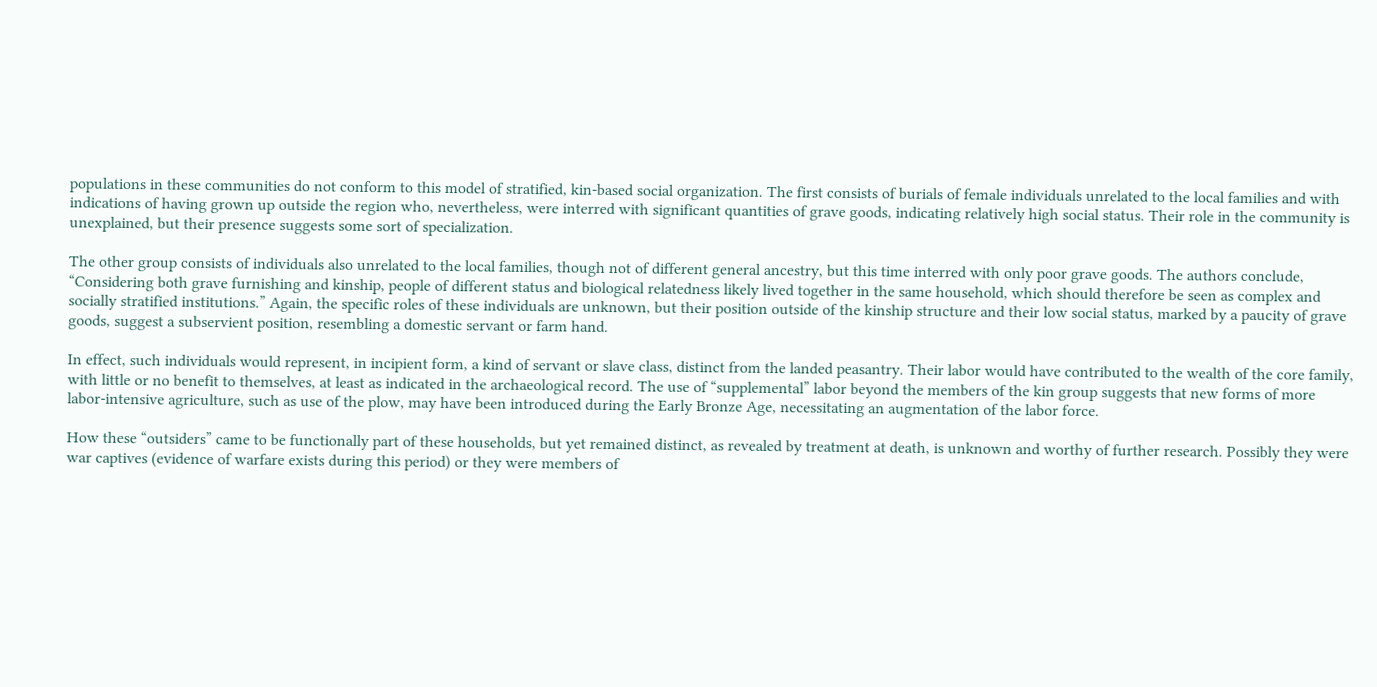populations in these communities do not conform to this model of stratified, kin-based social organization. The first consists of burials of female individuals unrelated to the local families and with indications of having grown up outside the region who, nevertheless, were interred with significant quantities of grave goods, indicating relatively high social status. Their role in the community is unexplained, but their presence suggests some sort of specialization.

The other group consists of individuals also unrelated to the local families, though not of different general ancestry, but this time interred with only poor grave goods. The authors conclude, “Considering both grave furnishing and kinship, people of different status and biological relatedness likely lived together in the same household, which should therefore be seen as complex and socially stratified institutions.” Again, the specific roles of these individuals are unknown, but their position outside of the kinship structure and their low social status, marked by a paucity of grave goods, suggest a subservient position, resembling a domestic servant or farm hand.

In effect, such individuals would represent, in incipient form, a kind of servant or slave class, distinct from the landed peasantry. Their labor would have contributed to the wealth of the core family, with little or no benefit to themselves, at least as indicated in the archaeological record. The use of “supplemental” labor beyond the members of the kin group suggests that new forms of more labor-intensive agriculture, such as use of the plow, may have been introduced during the Early Bronze Age, necessitating an augmentation of the labor force.

How these “outsiders” came to be functionally part of these households, but yet remained distinct, as revealed by treatment at death, is unknown and worthy of further research. Possibly they were war captives (evidence of warfare exists during this period) or they were members of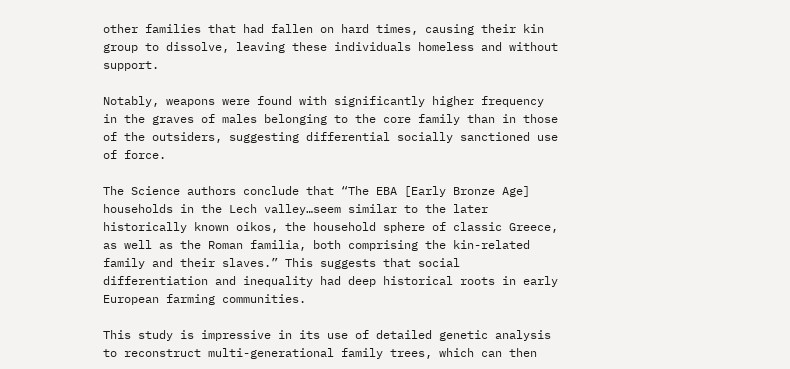other families that had fallen on hard times, causing their kin group to dissolve, leaving these individuals homeless and without support.

Notably, weapons were found with significantly higher frequency in the graves of males belonging to the core family than in those of the outsiders, suggesting differential socially sanctioned use of force.

The Science authors conclude that “The EBA [Early Bronze Age] households in the Lech valley…seem similar to the later historically known oikos, the household sphere of classic Greece, as well as the Roman familia, both comprising the kin-related family and their slaves.” This suggests that social differentiation and inequality had deep historical roots in early European farming communities.

This study is impressive in its use of detailed genetic analysis to reconstruct multi-generational family trees, which can then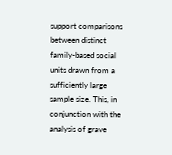support comparisons between distinct family-based social units drawn from a sufficiently large sample size. This, in conjunction with the analysis of grave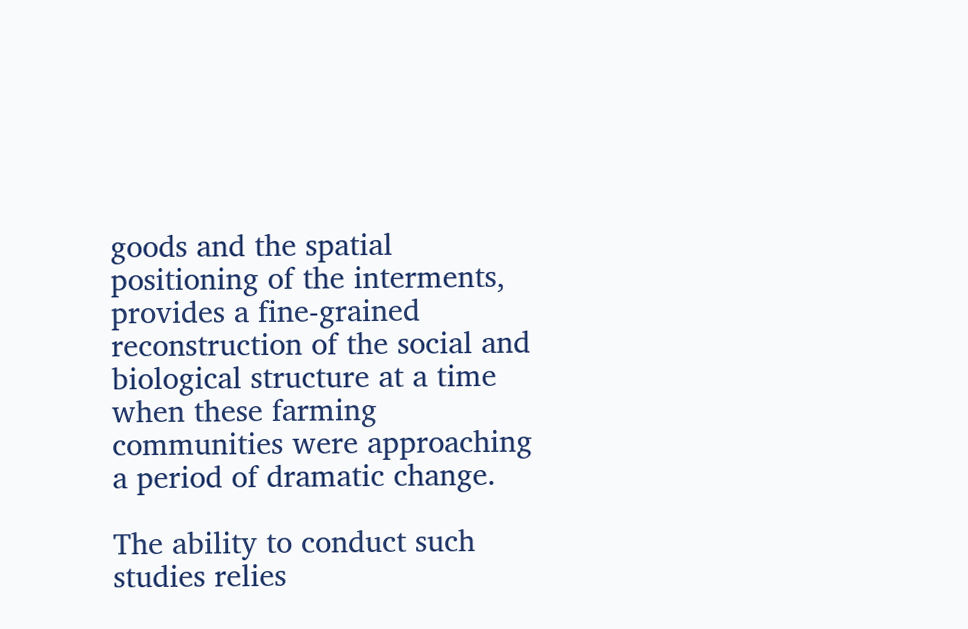goods and the spatial positioning of the interments, provides a fine-grained reconstruction of the social and biological structure at a time when these farming communities were approaching a period of dramatic change.

The ability to conduct such studies relies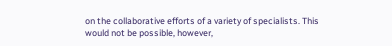on the collaborative efforts of a variety of specialists. This would not be possible, however,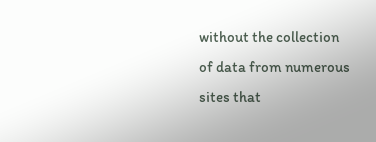without the collection of data from numerous sites that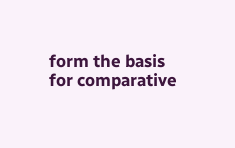form the basis for comparative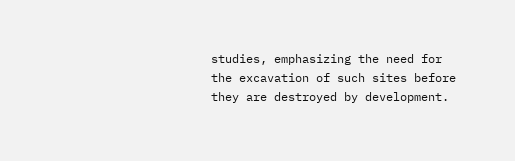studies, emphasizing the need for the excavation of such sites before they are destroyed by development.